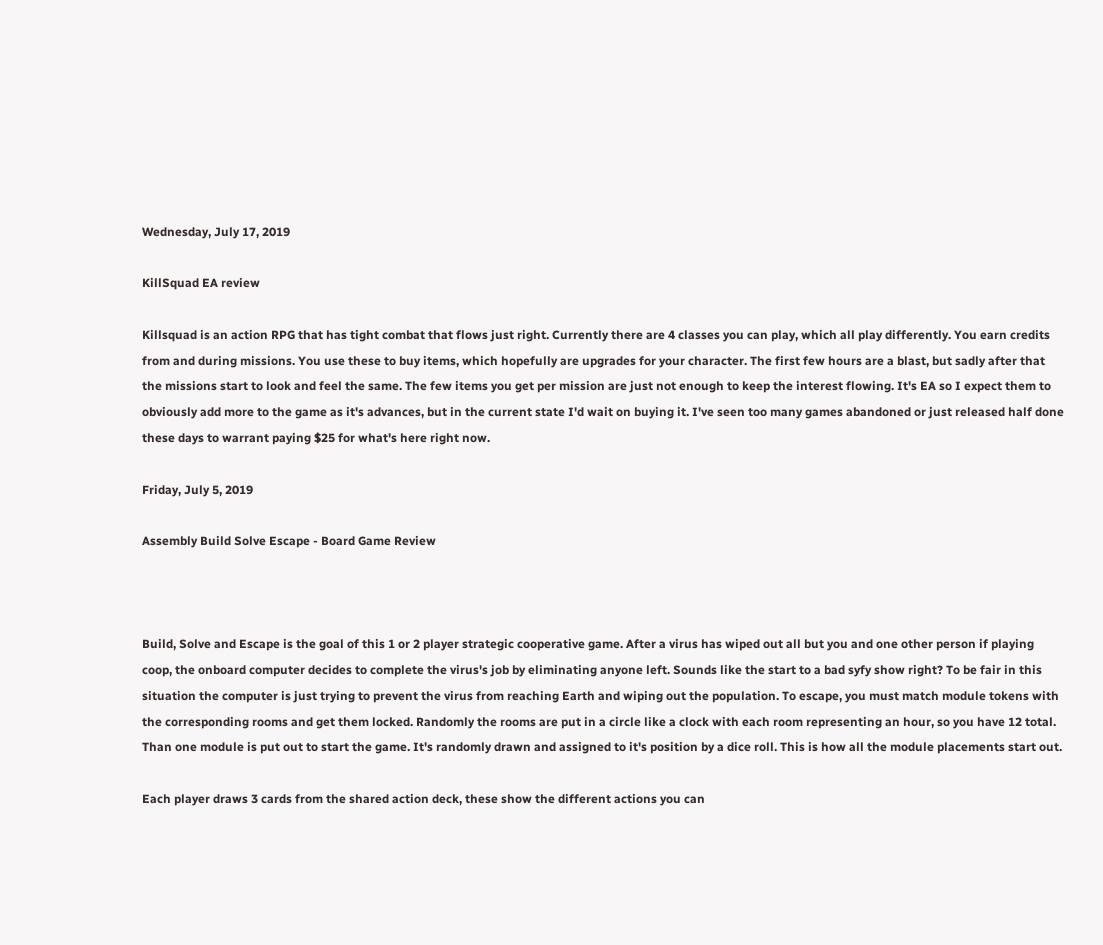Wednesday, July 17, 2019

KillSquad EA review

Killsquad is an action RPG that has tight combat that flows just right. Currently there are 4 classes you can play, which all play differently. You earn credits from and during missions. You use these to buy items, which hopefully are upgrades for your character. The first few hours are a blast, but sadly after that the missions start to look and feel the same. The few items you get per mission are just not enough to keep the interest flowing. It's EA so I expect them to obviously add more to the game as it's advances, but in the current state I'd wait on buying it. I've seen too many games abandoned or just released half done these days to warrant paying $25 for what's here right now.

Friday, July 5, 2019

Assembly Build Solve Escape - Board Game Review



Build, Solve and Escape is the goal of this 1 or 2 player strategic cooperative game. After a virus has wiped out all but you and one other person if playing coop, the onboard computer decides to complete the virus's job by eliminating anyone left. Sounds like the start to a bad syfy show right? To be fair in this situation the computer is just trying to prevent the virus from reaching Earth and wiping out the population. To escape, you must match module tokens with the corresponding rooms and get them locked. Randomly the rooms are put in a circle like a clock with each room representing an hour, so you have 12 total. Than one module is put out to start the game. It's randomly drawn and assigned to it's position by a dice roll. This is how all the module placements start out.

Each player draws 3 cards from the shared action deck, these show the different actions you can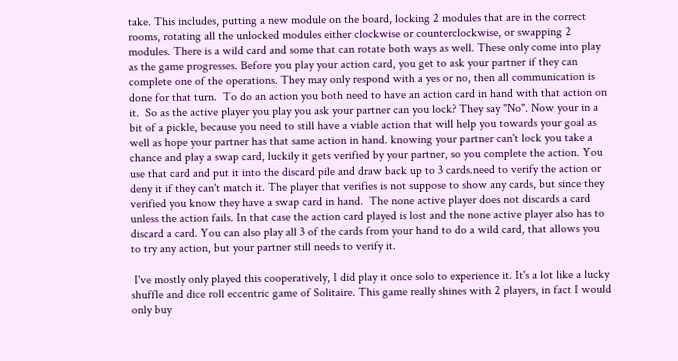take. This includes, putting a new module on the board, locking 2 modules that are in the correct rooms, rotating all the unlocked modules either clockwise or counterclockwise, or swapping 2 modules. There is a wild card and some that can rotate both ways as well. These only come into play as the game progresses. Before you play your action card, you get to ask your partner if they can complete one of the operations. They may only respond with a yes or no, then all communication is done for that turn.  To do an action you both need to have an action card in hand with that action on it.  So as the active player you play you ask your partner can you lock? They say "No". Now your in a bit of a pickle, because you need to still have a viable action that will help you towards your goal as well as hope your partner has that same action in hand. knowing your partner can't lock you take a chance and play a swap card, luckily it gets verified by your partner, so you complete the action. You use that card and put it into the discard pile and draw back up to 3 cards.need to verify the action or deny it if they can't match it. The player that verifies is not suppose to show any cards, but since they verified you know they have a swap card in hand.  The none active player does not discards a card unless the action fails. In that case the action card played is lost and the none active player also has to discard a card. You can also play all 3 of the cards from your hand to do a wild card, that allows you to try any action, but your partner still needs to verify it.

 I've mostly only played this cooperatively, I did play it once solo to experience it. It's a lot like a lucky shuffle and dice roll eccentric game of Solitaire. This game really shines with 2 players, in fact I would only buy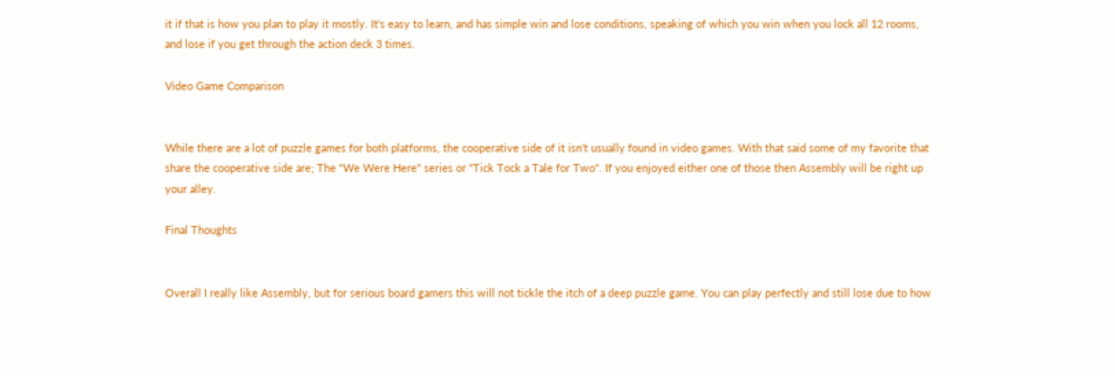it if that is how you plan to play it mostly. It's easy to learn, and has simple win and lose conditions, speaking of which you win when you lock all 12 rooms, and lose if you get through the action deck 3 times.

Video Game Comparison


While there are a lot of puzzle games for both platforms, the cooperative side of it isn't usually found in video games. With that said some of my favorite that share the cooperative side are; The "We Were Here" series or "Tick Tock a Tale for Two". If you enjoyed either one of those then Assembly will be right up your alley.

Final Thoughts


Overall I really like Assembly, but for serious board gamers this will not tickle the itch of a deep puzzle game. You can play perfectly and still lose due to how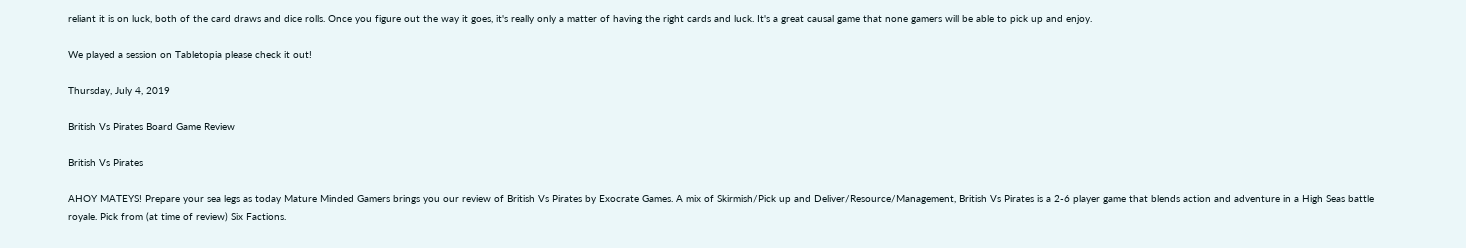reliant it is on luck, both of the card draws and dice rolls. Once you figure out the way it goes, it's really only a matter of having the right cards and luck. It's a great causal game that none gamers will be able to pick up and enjoy.

We played a session on Tabletopia please check it out!

Thursday, July 4, 2019

British Vs Pirates Board Game Review

British Vs Pirates

AHOY MATEYS! Prepare your sea legs as today Mature Minded Gamers brings you our review of British Vs Pirates by Exocrate Games. A mix of Skirmish/Pick up and Deliver/Resource/Management, British Vs Pirates is a 2-6 player game that blends action and adventure in a High Seas battle royale. Pick from (at time of review) Six Factions.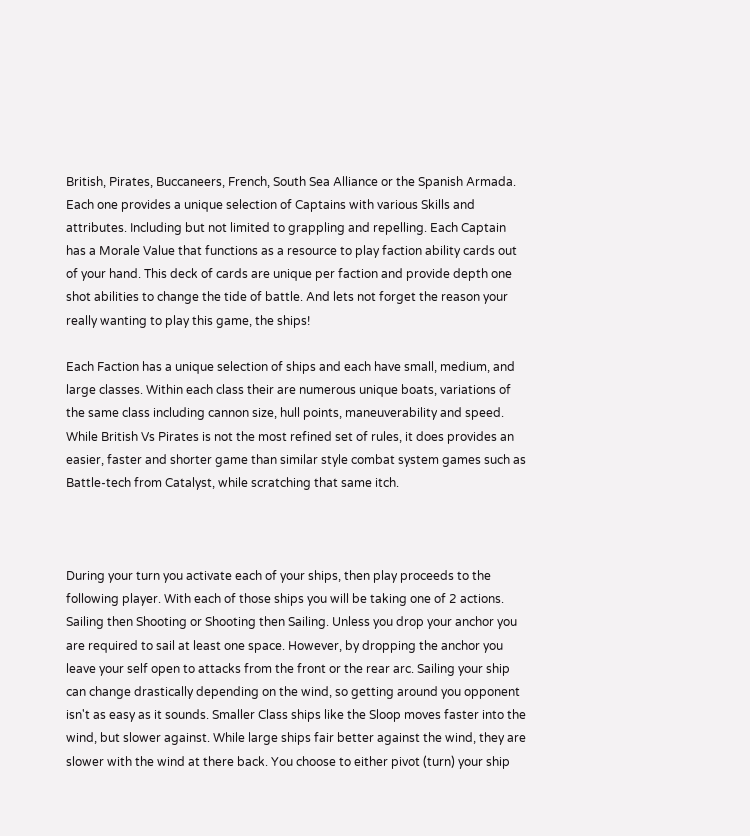British, Pirates, Buccaneers, French, South Sea Alliance or the Spanish Armada. Each one provides a unique selection of Captains with various Skills and attributes. Including but not limited to grappling and repelling. Each Captain has a Morale Value that functions as a resource to play faction ability cards out of your hand. This deck of cards are unique per faction and provide depth one shot abilities to change the tide of battle. And lets not forget the reason your really wanting to play this game, the ships!

Each Faction has a unique selection of ships and each have small, medium, and large classes. Within each class their are numerous unique boats, variations of the same class including cannon size, hull points, maneuverability and speed. While British Vs Pirates is not the most refined set of rules, it does provides an easier, faster and shorter game than similar style combat system games such as Battle-tech from Catalyst, while scratching that same itch.



During your turn you activate each of your ships, then play proceeds to the following player. With each of those ships you will be taking one of 2 actions. Sailing then Shooting or Shooting then Sailing. Unless you drop your anchor you are required to sail at least one space. However, by dropping the anchor you leave your self open to attacks from the front or the rear arc. Sailing your ship can change drastically depending on the wind, so getting around you opponent isn't as easy as it sounds. Smaller Class ships like the Sloop moves faster into the wind, but slower against. While large ships fair better against the wind, they are slower with the wind at there back. You choose to either pivot (turn) your ship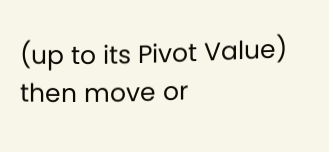(up to its Pivot Value) then move or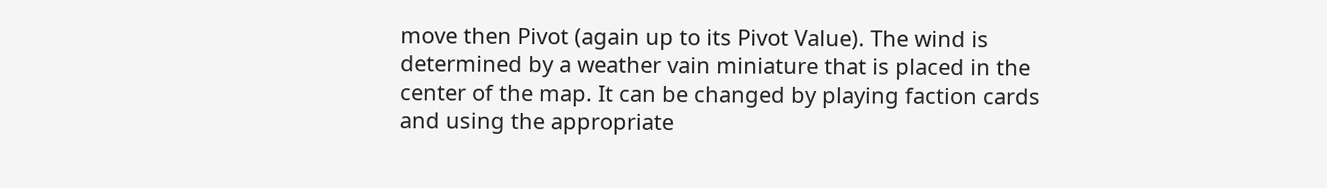move then Pivot (again up to its Pivot Value). The wind is determined by a weather vain miniature that is placed in the center of the map. It can be changed by playing faction cards and using the appropriate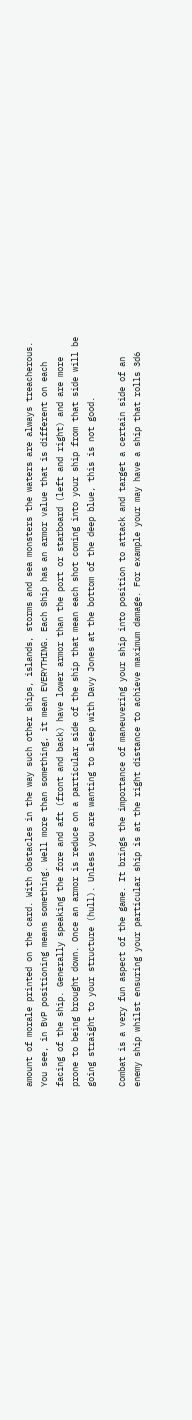amount of morale printed on the card. With obstacles in the way such other ships, islands, storms and sea monsters the waters are always treacherous. You see, in BvP positioning means something. Well more than something, it mean EVERYTHING. Each Ship has an armor value that is different on each facing of the ship. Generally speaking the fore and aft (front and back) have lower armor than the port or starboard (left and right) and are more prone to being brought down. Once an armor is reduce on a particular side of the ship that mean each shot coming into your ship from that side will be going straight to your structure (hull). Unless you are wanting to sleep with Davy Jones at the bottom of the deep blue, this is not good.

Combat is a very fun aspect of the game. It brings the importance of maneuvering your ship into position to attack and target a certain side of an enemy ship whilst ensuring your particular ship is at the right distance to achieve maximum damage. For example your may have a ship that rolls 3d6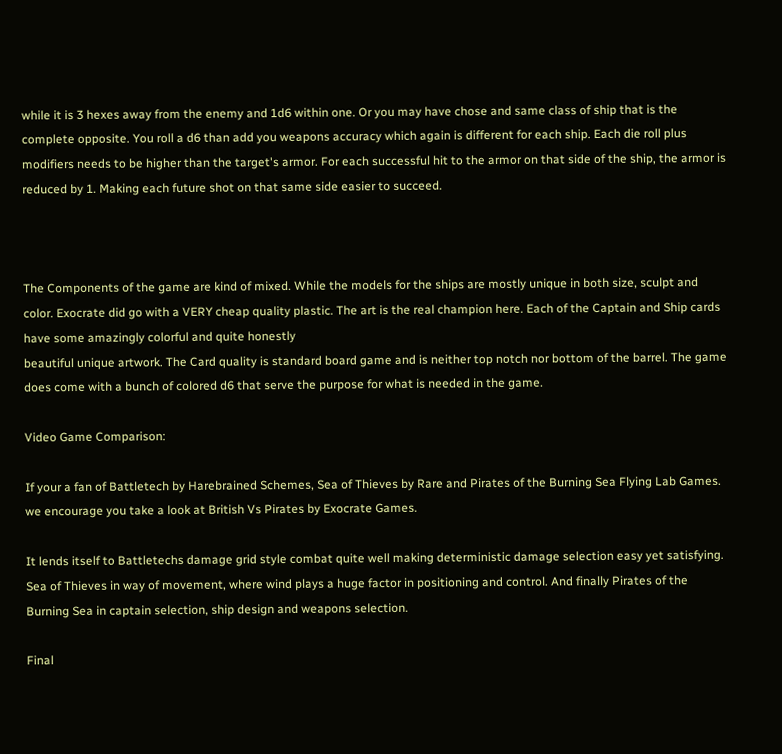while it is 3 hexes away from the enemy and 1d6 within one. Or you may have chose and same class of ship that is the complete opposite. You roll a d6 than add you weapons accuracy which again is different for each ship. Each die roll plus modifiers needs to be higher than the target's armor. For each successful hit to the armor on that side of the ship, the armor is reduced by 1. Making each future shot on that same side easier to succeed.



The Components of the game are kind of mixed. While the models for the ships are mostly unique in both size, sculpt and color. Exocrate did go with a VERY cheap quality plastic. The art is the real champion here. Each of the Captain and Ship cards have some amazingly colorful and quite honestly
beautiful unique artwork. The Card quality is standard board game and is neither top notch nor bottom of the barrel. The game does come with a bunch of colored d6 that serve the purpose for what is needed in the game.

Video Game Comparison:

If your a fan of Battletech by Harebrained Schemes, Sea of Thieves by Rare and Pirates of the Burning Sea Flying Lab Games. we encourage you take a look at British Vs Pirates by Exocrate Games.

It lends itself to Battletechs damage grid style combat quite well making deterministic damage selection easy yet satisfying. Sea of Thieves in way of movement, where wind plays a huge factor in positioning and control. And finally Pirates of the Burning Sea in captain selection, ship design and weapons selection.

Final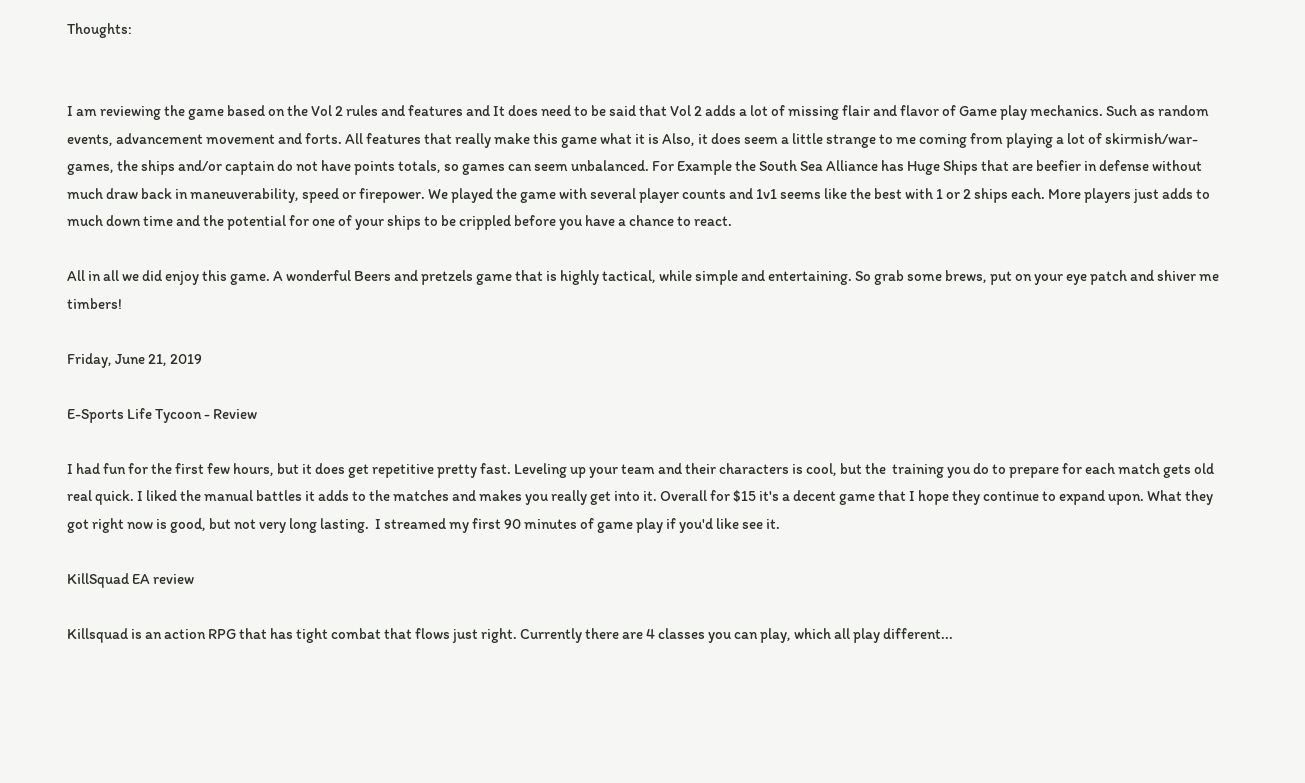Thoughts:


I am reviewing the game based on the Vol 2 rules and features and It does need to be said that Vol 2 adds a lot of missing flair and flavor of Game play mechanics. Such as random events, advancement movement and forts. All features that really make this game what it is Also, it does seem a little strange to me coming from playing a lot of skirmish/war-games, the ships and/or captain do not have points totals, so games can seem unbalanced. For Example the South Sea Alliance has Huge Ships that are beefier in defense without much draw back in maneuverability, speed or firepower. We played the game with several player counts and 1v1 seems like the best with 1 or 2 ships each. More players just adds to much down time and the potential for one of your ships to be crippled before you have a chance to react.

All in all we did enjoy this game. A wonderful Beers and pretzels game that is highly tactical, while simple and entertaining. So grab some brews, put on your eye patch and shiver me timbers!

Friday, June 21, 2019

E-Sports Life Tycoon - Review

I had fun for the first few hours, but it does get repetitive pretty fast. Leveling up your team and their characters is cool, but the  training you do to prepare for each match gets old real quick. I liked the manual battles it adds to the matches and makes you really get into it. Overall for $15 it's a decent game that I hope they continue to expand upon. What they got right now is good, but not very long lasting.  I streamed my first 90 minutes of game play if you'd like see it.

KillSquad EA review

Killsquad is an action RPG that has tight combat that flows just right. Currently there are 4 classes you can play, which all play different...